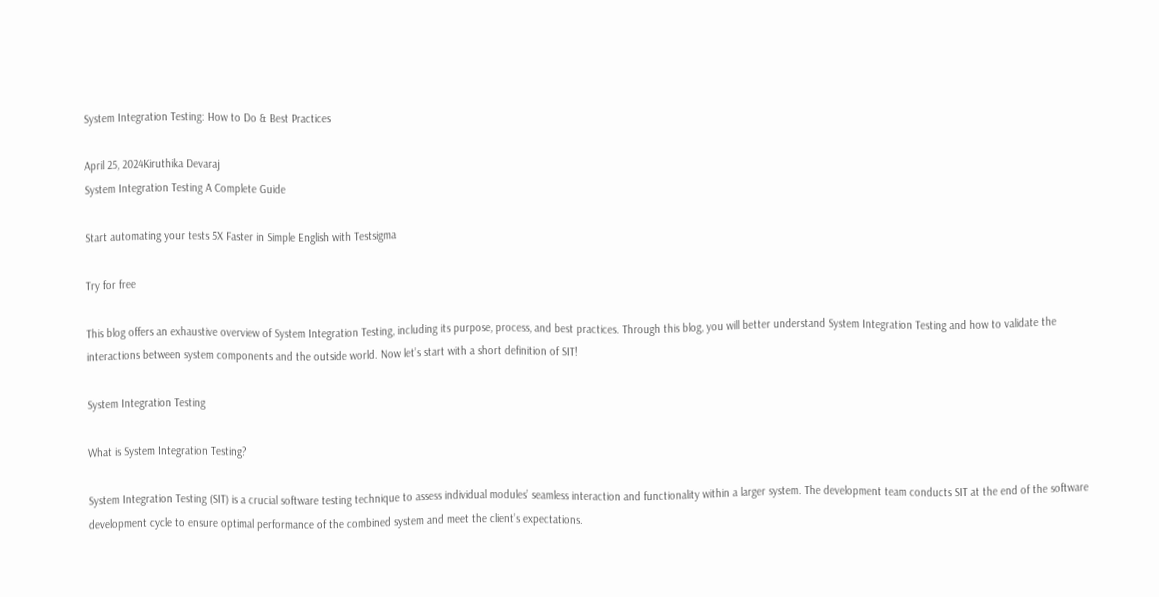System Integration Testing: How to Do & Best Practices

April 25, 2024Kiruthika Devaraj
System Integration Testing A Complete Guide

Start automating your tests 5X Faster in Simple English with Testsigma

Try for free

This blog offers an exhaustive overview of System Integration Testing, including its purpose, process, and best practices. Through this blog, you will better understand System Integration Testing and how to validate the interactions between system components and the outside world. Now let’s start with a short definition of SIT!

System Integration Testing

What is System Integration Testing?

System Integration Testing (SIT) is a crucial software testing technique to assess individual modules’ seamless interaction and functionality within a larger system. The development team conducts SIT at the end of the software development cycle to ensure optimal performance of the combined system and meet the client’s expectations.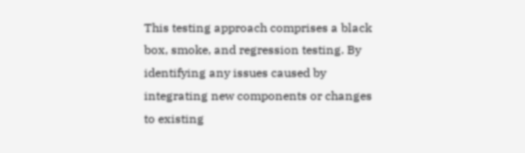This testing approach comprises a black box, smoke, and regression testing. By identifying any issues caused by integrating new components or changes to existing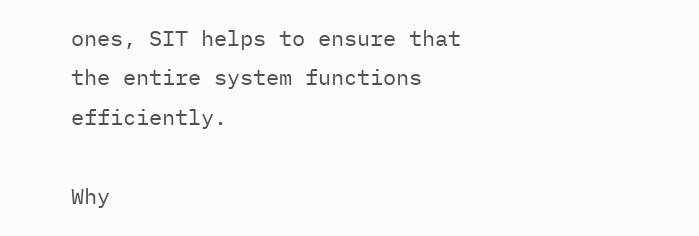ones, SIT helps to ensure that the entire system functions efficiently.

Why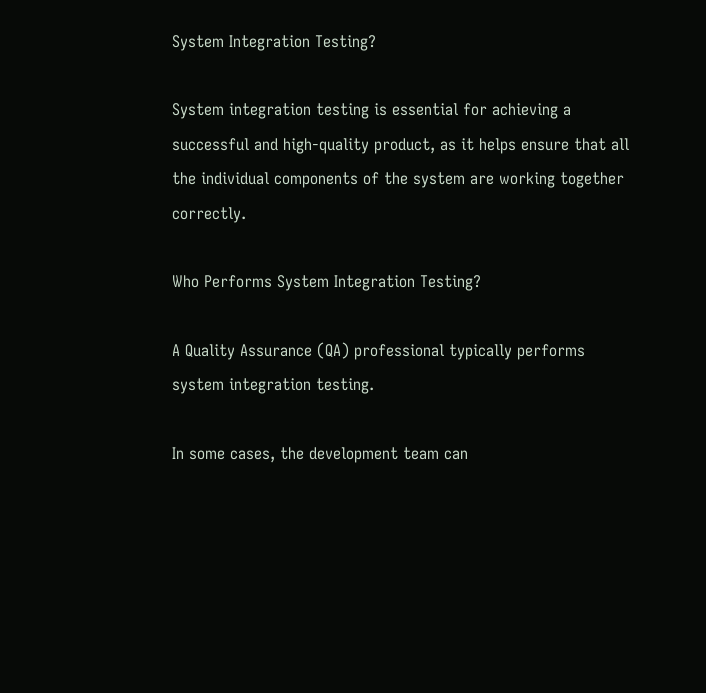System Integration Testing?

System integration testing is essential for achieving a successful and high-quality product, as it helps ensure that all the individual components of the system are working together correctly.

Who Performs System Integration Testing?

A Quality Assurance (QA) professional typically performs system integration testing.

In some cases, the development team can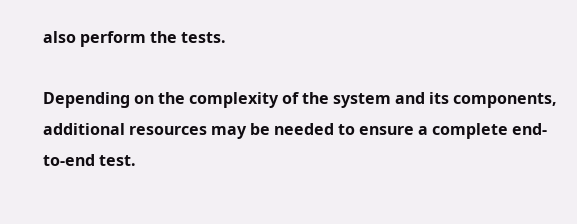also perform the tests.

Depending on the complexity of the system and its components, additional resources may be needed to ensure a complete end-to-end test.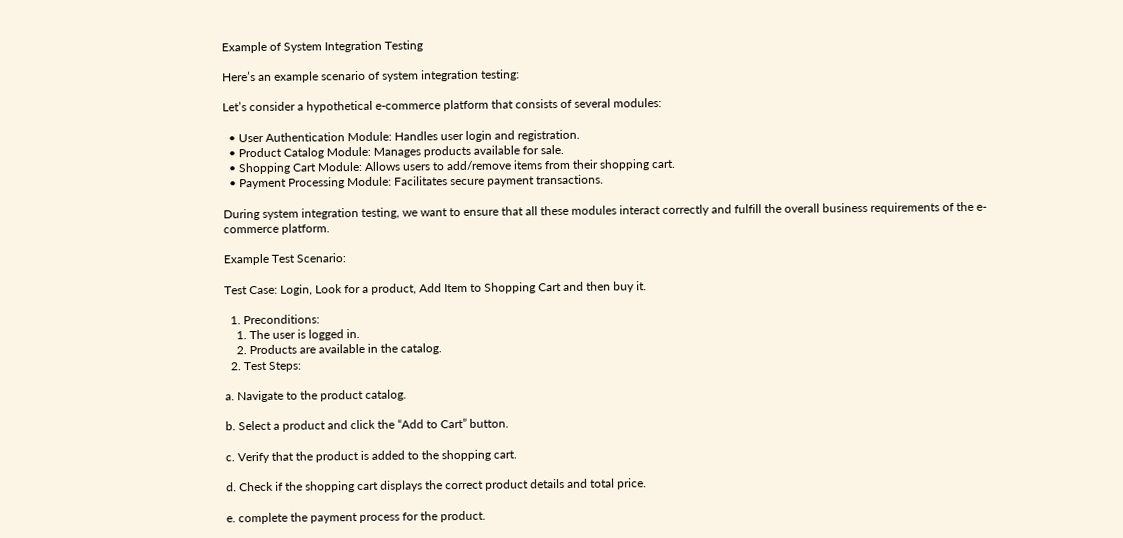Example of System Integration Testing

Here’s an example scenario of system integration testing:

Let’s consider a hypothetical e-commerce platform that consists of several modules:

  • User Authentication Module: Handles user login and registration.
  • Product Catalog Module: Manages products available for sale.
  • Shopping Cart Module: Allows users to add/remove items from their shopping cart.
  • Payment Processing Module: Facilitates secure payment transactions.

During system integration testing, we want to ensure that all these modules interact correctly and fulfill the overall business requirements of the e-commerce platform.

Example Test Scenario:

Test Case: Login, Look for a product, Add Item to Shopping Cart and then buy it.

  1. Preconditions:
    1. The user is logged in.
    2. Products are available in the catalog.
  2. Test Steps:

a. Navigate to the product catalog.

b. Select a product and click the “Add to Cart” button.

c. Verify that the product is added to the shopping cart.

d. Check if the shopping cart displays the correct product details and total price.

e. complete the payment process for the product.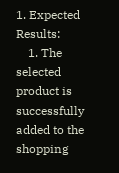1. Expected Results:
    1. The selected product is successfully added to the shopping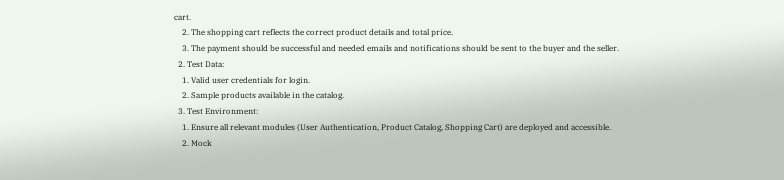cart.
    2. The shopping cart reflects the correct product details and total price.
    3. The payment should be successful and needed emails and notifications should be sent to the buyer and the seller.
  2. Test Data:
    1. Valid user credentials for login.
    2. Sample products available in the catalog.
  3. Test Environment:
    1. Ensure all relevant modules (User Authentication, Product Catalog, Shopping Cart) are deployed and accessible.
    2. Mock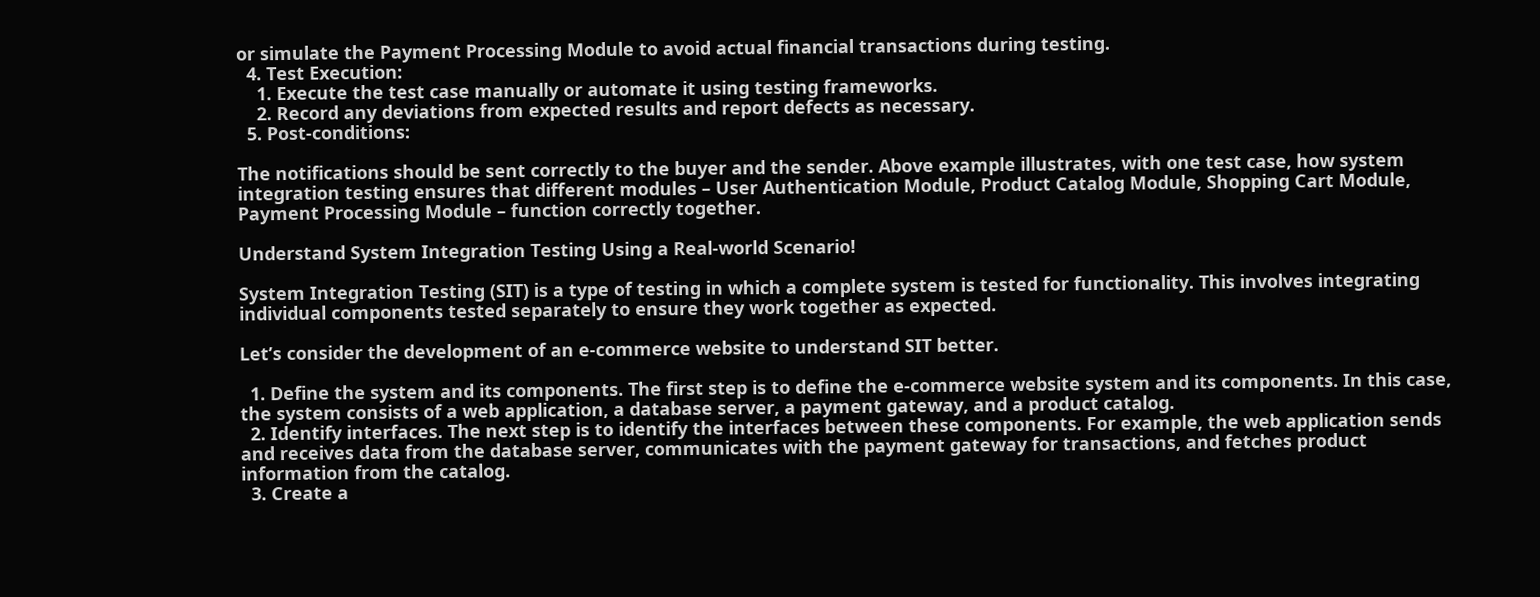or simulate the Payment Processing Module to avoid actual financial transactions during testing.
  4. Test Execution:
    1. Execute the test case manually or automate it using testing frameworks.
    2. Record any deviations from expected results and report defects as necessary.
  5. Post-conditions:

The notifications should be sent correctly to the buyer and the sender. Above example illustrates, with one test case, how system integration testing ensures that different modules – User Authentication Module, Product Catalog Module, Shopping Cart Module, Payment Processing Module – function correctly together.

Understand System Integration Testing Using a Real-world Scenario!

System Integration Testing (SIT) is a type of testing in which a complete system is tested for functionality. This involves integrating individual components tested separately to ensure they work together as expected.

Let’s consider the development of an e-commerce website to understand SIT better.

  1. Define the system and its components. The first step is to define the e-commerce website system and its components. In this case, the system consists of a web application, a database server, a payment gateway, and a product catalog.
  2. Identify interfaces. The next step is to identify the interfaces between these components. For example, the web application sends and receives data from the database server, communicates with the payment gateway for transactions, and fetches product information from the catalog.
  3. Create a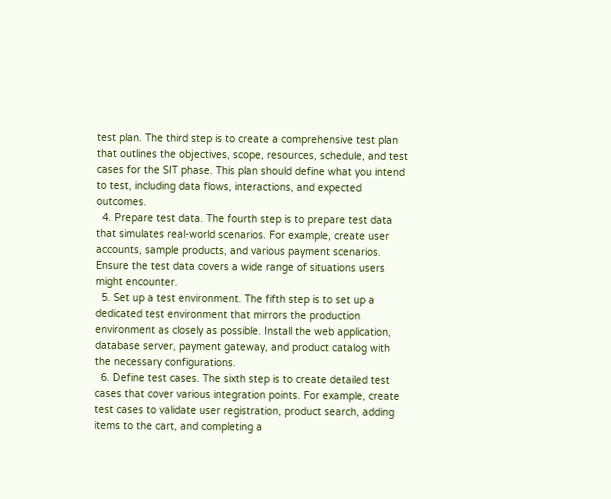test plan. The third step is to create a comprehensive test plan that outlines the objectives, scope, resources, schedule, and test cases for the SIT phase. This plan should define what you intend to test, including data flows, interactions, and expected outcomes.
  4. Prepare test data. The fourth step is to prepare test data that simulates real-world scenarios. For example, create user accounts, sample products, and various payment scenarios. Ensure the test data covers a wide range of situations users might encounter.
  5. Set up a test environment. The fifth step is to set up a dedicated test environment that mirrors the production environment as closely as possible. Install the web application, database server, payment gateway, and product catalog with the necessary configurations.
  6. Define test cases. The sixth step is to create detailed test cases that cover various integration points. For example, create test cases to validate user registration, product search, adding items to the cart, and completing a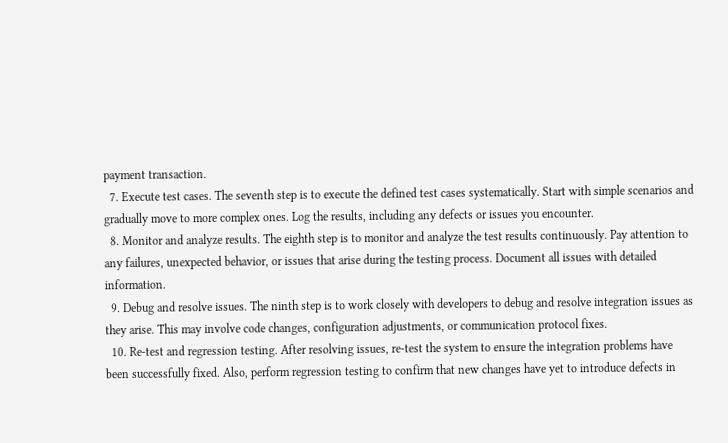payment transaction.
  7. Execute test cases. The seventh step is to execute the defined test cases systematically. Start with simple scenarios and gradually move to more complex ones. Log the results, including any defects or issues you encounter.
  8. Monitor and analyze results. The eighth step is to monitor and analyze the test results continuously. Pay attention to any failures, unexpected behavior, or issues that arise during the testing process. Document all issues with detailed information.
  9. Debug and resolve issues. The ninth step is to work closely with developers to debug and resolve integration issues as they arise. This may involve code changes, configuration adjustments, or communication protocol fixes.
  10. Re-test and regression testing. After resolving issues, re-test the system to ensure the integration problems have been successfully fixed. Also, perform regression testing to confirm that new changes have yet to introduce defects in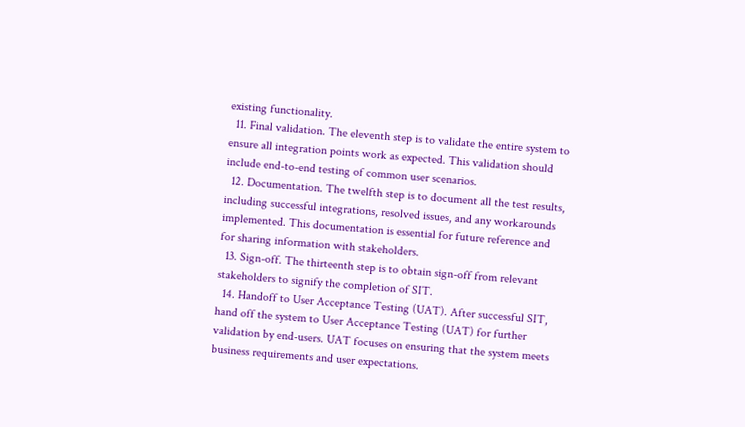existing functionality.
  11. Final validation. The eleventh step is to validate the entire system to ensure all integration points work as expected. This validation should include end-to-end testing of common user scenarios.
  12. Documentation. The twelfth step is to document all the test results, including successful integrations, resolved issues, and any workarounds implemented. This documentation is essential for future reference and for sharing information with stakeholders.
  13. Sign-off. The thirteenth step is to obtain sign-off from relevant stakeholders to signify the completion of SIT.
  14. Handoff to User Acceptance Testing (UAT). After successful SIT, hand off the system to User Acceptance Testing (UAT) for further validation by end-users. UAT focuses on ensuring that the system meets business requirements and user expectations.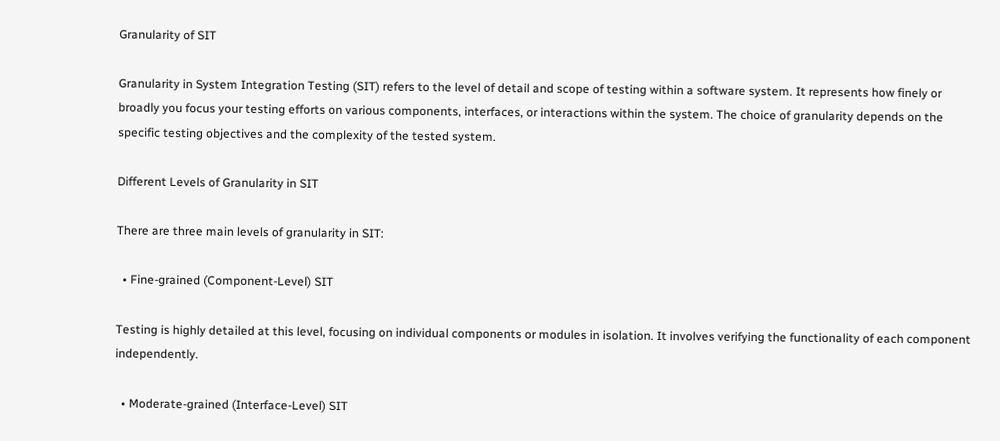Granularity of SIT

Granularity in System Integration Testing (SIT) refers to the level of detail and scope of testing within a software system. It represents how finely or broadly you focus your testing efforts on various components, interfaces, or interactions within the system. The choice of granularity depends on the specific testing objectives and the complexity of the tested system.

Different Levels of Granularity in SIT

There are three main levels of granularity in SIT:

  • Fine-grained (Component-Level) SIT

Testing is highly detailed at this level, focusing on individual components or modules in isolation. It involves verifying the functionality of each component independently.

  • Moderate-grained (Interface-Level) SIT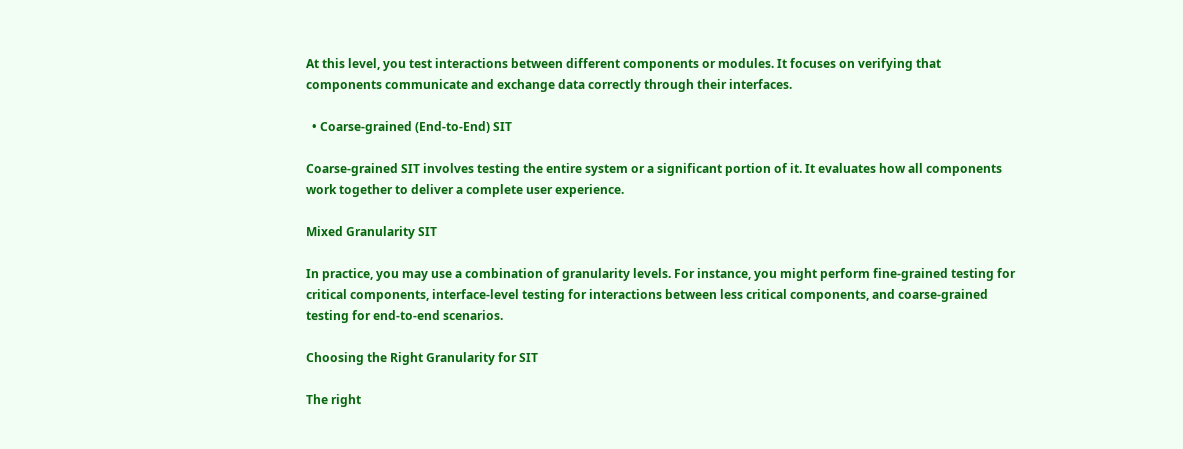At this level, you test interactions between different components or modules. It focuses on verifying that components communicate and exchange data correctly through their interfaces.

  • Coarse-grained (End-to-End) SIT

Coarse-grained SIT involves testing the entire system or a significant portion of it. It evaluates how all components work together to deliver a complete user experience.

Mixed Granularity SIT

In practice, you may use a combination of granularity levels. For instance, you might perform fine-grained testing for critical components, interface-level testing for interactions between less critical components, and coarse-grained testing for end-to-end scenarios.

Choosing the Right Granularity for SIT

The right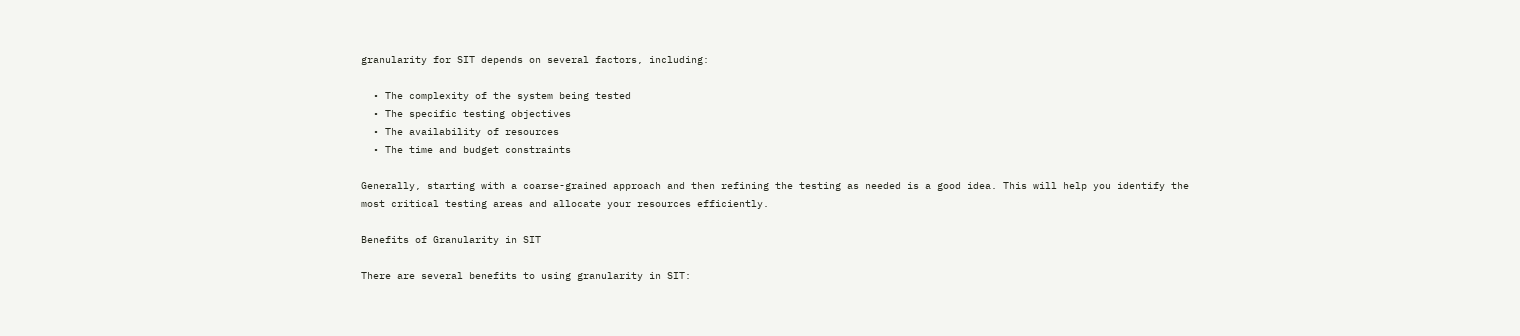granularity for SIT depends on several factors, including:

  • The complexity of the system being tested
  • The specific testing objectives
  • The availability of resources
  • The time and budget constraints

Generally, starting with a coarse-grained approach and then refining the testing as needed is a good idea. This will help you identify the most critical testing areas and allocate your resources efficiently.

Benefits of Granularity in SIT

There are several benefits to using granularity in SIT: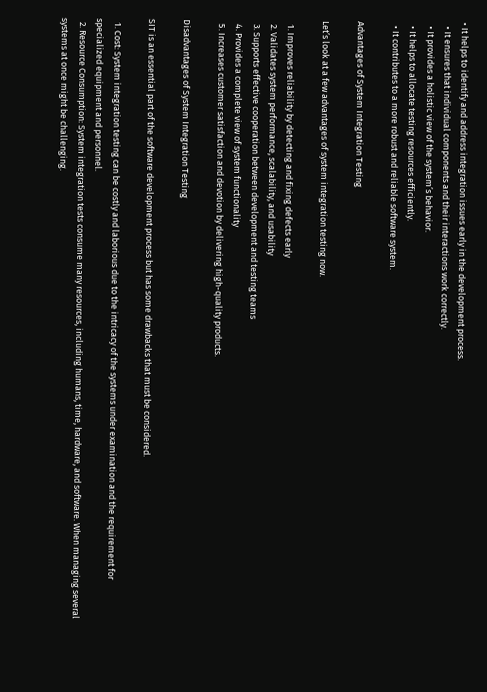• It helps to identify and address integration issues early in the development process.
  • It ensures that individual components and their interactions work correctly.
  • It provides a holistic view of the system’s behavior.
  • It helps to allocate testing resources efficiently.
  • It contributes to a more robust and reliable software system.

Advantages of System Integration Testing

Let’s look at a few advantages of system integration testing now.

  1. Improves reliability by detecting and fixing defects early
  2. Validates system performance, scalability, and usability
  3. Supports effective cooperation between development and testing teams
  4. Provides a complete view of system functionality
  5. Increases customer satisfaction and devotion by delivering high-quality products.

Disadvantages of System Integration Testing

SIT is an essential part of the software development process but has some drawbacks that must be considered.

  1. Cost: System integration testing can be costly and laborious due to the intricacy of the systems under examination and the requirement for specialized equipment and personnel.
  2. Resource Consumption: System integration tests consume many resources, including humans, time, hardware, and software. When managing several systems at once might be challenging.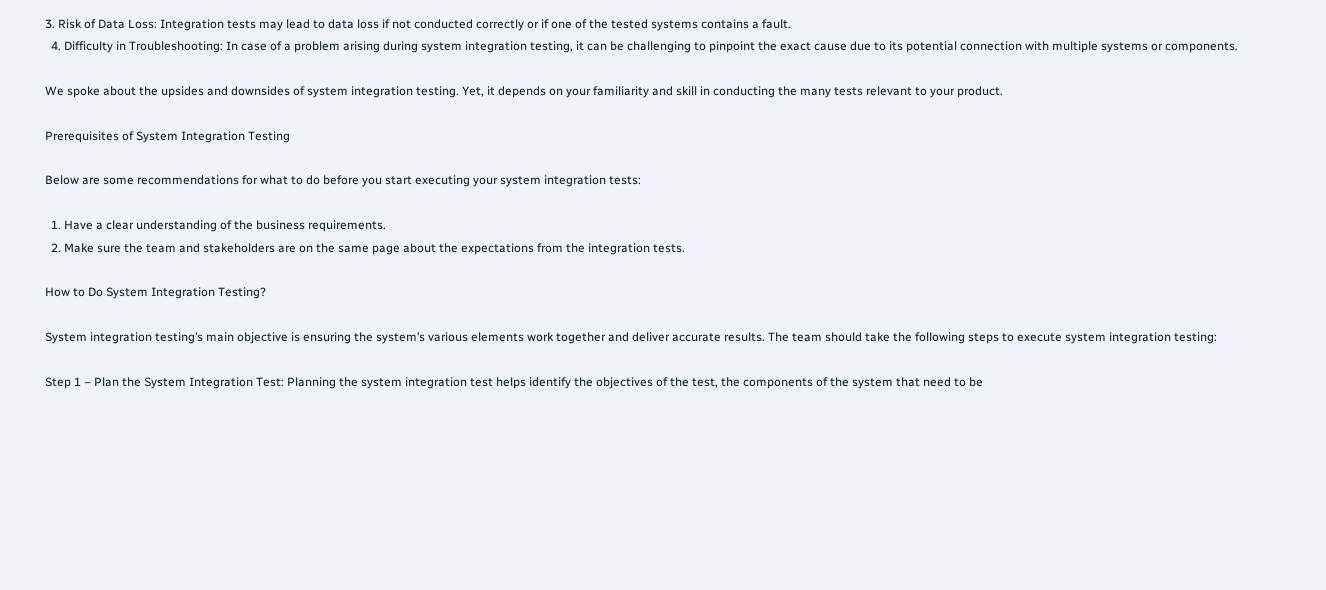3. Risk of Data Loss: Integration tests may lead to data loss if not conducted correctly or if one of the tested systems contains a fault.
  4. Difficulty in Troubleshooting: In case of a problem arising during system integration testing, it can be challenging to pinpoint the exact cause due to its potential connection with multiple systems or components.

We spoke about the upsides and downsides of system integration testing. Yet, it depends on your familiarity and skill in conducting the many tests relevant to your product.

Prerequisites of System Integration Testing

Below are some recommendations for what to do before you start executing your system integration tests:

  1. Have a clear understanding of the business requirements.
  2. Make sure the team and stakeholders are on the same page about the expectations from the integration tests.

How to Do System Integration Testing?

System integration testing’s main objective is ensuring the system’s various elements work together and deliver accurate results. The team should take the following steps to execute system integration testing:

Step 1 – Plan the System Integration Test: Planning the system integration test helps identify the objectives of the test, the components of the system that need to be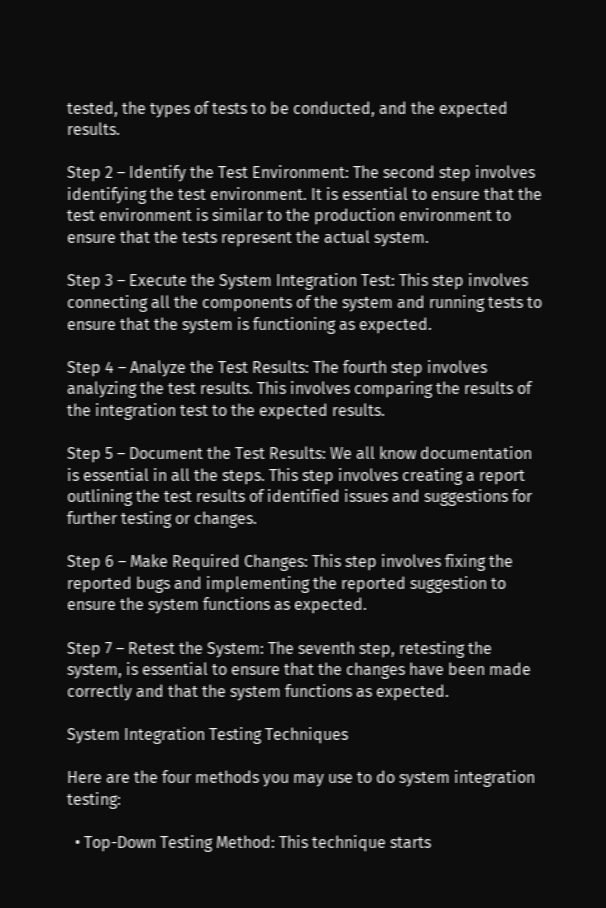tested, the types of tests to be conducted, and the expected results.

Step 2 – Identify the Test Environment: The second step involves identifying the test environment. It is essential to ensure that the test environment is similar to the production environment to ensure that the tests represent the actual system.

Step 3 – Execute the System Integration Test: This step involves connecting all the components of the system and running tests to ensure that the system is functioning as expected.

Step 4 – Analyze the Test Results: The fourth step involves analyzing the test results. This involves comparing the results of the integration test to the expected results.

Step 5 – Document the Test Results: We all know documentation is essential in all the steps. This step involves creating a report outlining the test results of identified issues and suggestions for further testing or changes.

Step 6 – Make Required Changes: This step involves fixing the reported bugs and implementing the reported suggestion to ensure the system functions as expected.

Step 7 – Retest the System: The seventh step, retesting the system, is essential to ensure that the changes have been made correctly and that the system functions as expected.

System Integration Testing Techniques

Here are the four methods you may use to do system integration testing:

  • Top-Down Testing Method: This technique starts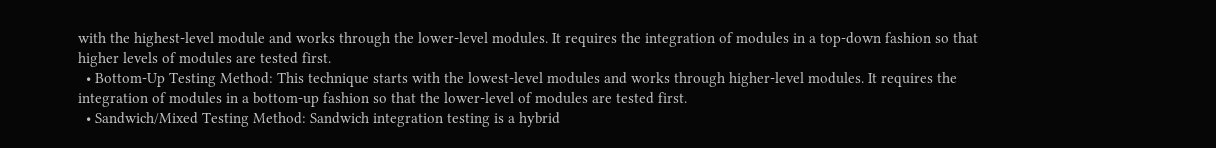with the highest-level module and works through the lower-level modules. It requires the integration of modules in a top-down fashion so that higher levels of modules are tested first.
  • Bottom-Up Testing Method: This technique starts with the lowest-level modules and works through higher-level modules. It requires the integration of modules in a bottom-up fashion so that the lower-level of modules are tested first.
  • Sandwich/Mixed Testing Method: Sandwich integration testing is a hybrid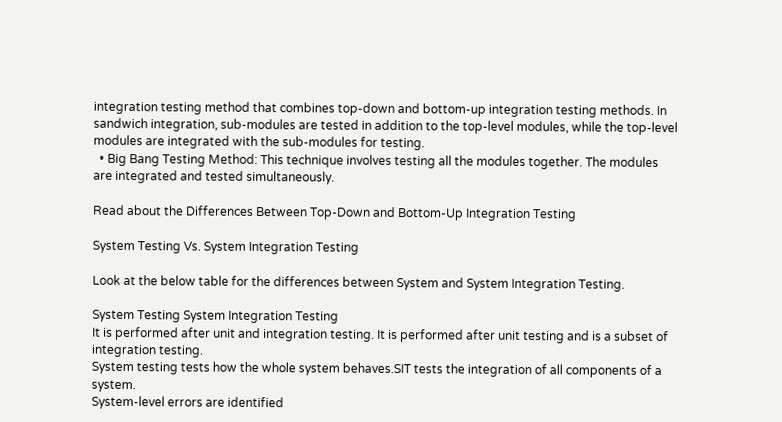integration testing method that combines top-down and bottom-up integration testing methods. In sandwich integration, sub-modules are tested in addition to the top-level modules, while the top-level modules are integrated with the sub-modules for testing.
  • Big Bang Testing Method: This technique involves testing all the modules together. The modules are integrated and tested simultaneously.

Read about the Differences Between Top-Down and Bottom-Up Integration Testing

System Testing Vs. System Integration Testing

Look at the below table for the differences between System and System Integration Testing.

System Testing System Integration Testing
It is performed after unit and integration testing. It is performed after unit testing and is a subset of integration testing.
System testing tests how the whole system behaves.SIT tests the integration of all components of a system.
System-level errors are identified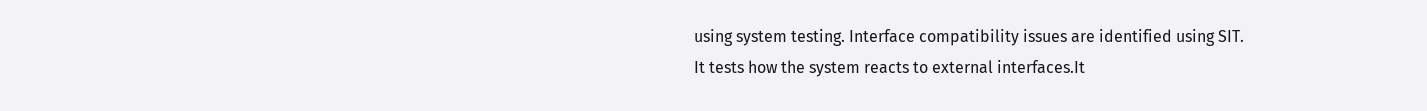using system testing. Interface compatibility issues are identified using SIT.
It tests how the system reacts to external interfaces.It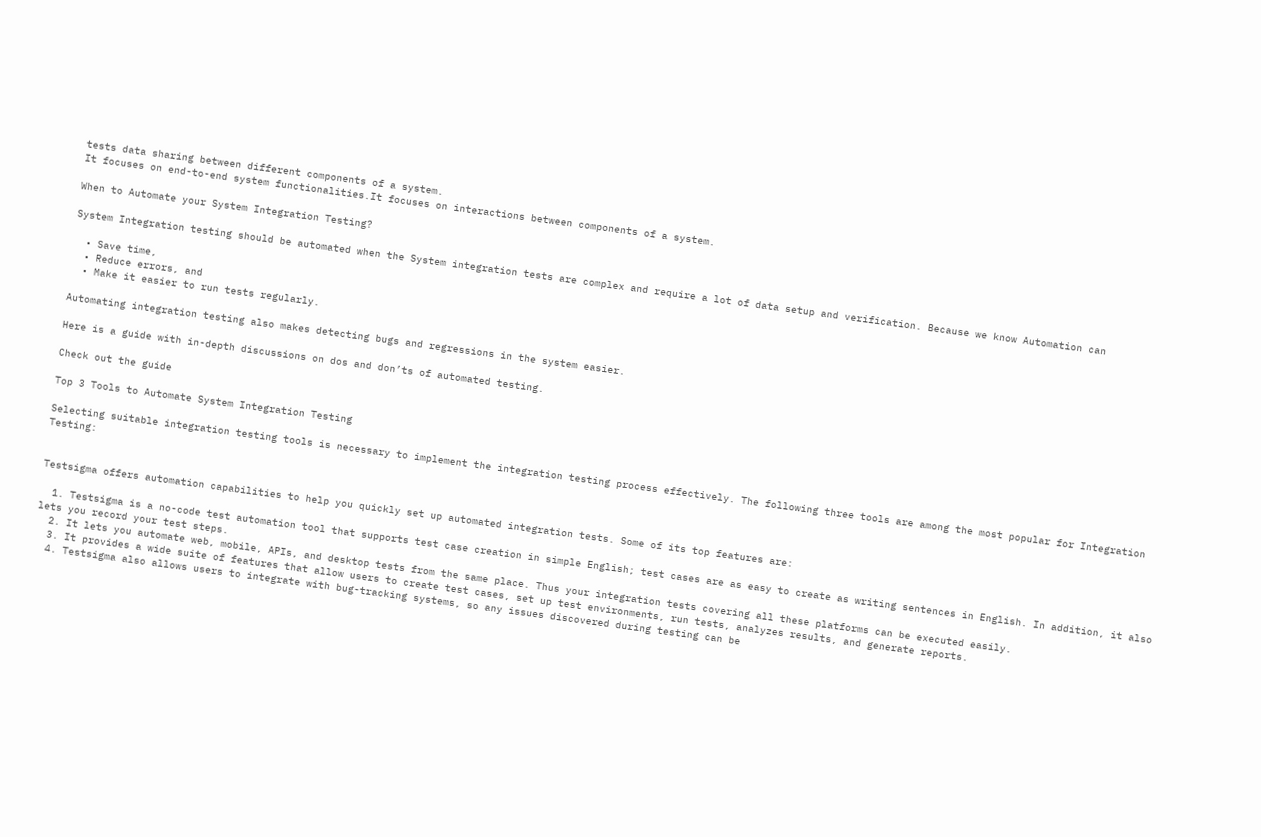tests data sharing between different components of a system.
It focuses on end-to-end system functionalities.It focuses on interactions between components of a system.

When to Automate your System Integration Testing?

System Integration testing should be automated when the System integration tests are complex and require a lot of data setup and verification. Because we know Automation can

  • Save time,
  • Reduce errors, and
  • Make it easier to run tests regularly.

Automating integration testing also makes detecting bugs and regressions in the system easier.

Here is a guide with in-depth discussions on dos and don’ts of automated testing.

Check out the guide

Top 3 Tools to Automate System Integration Testing

Selecting suitable integration testing tools is necessary to implement the integration testing process effectively. The following three tools are among the most popular for Integration Testing:


Testsigma offers automation capabilities to help you quickly set up automated integration tests. Some of its top features are:

  1. Testsigma is a no-code test automation tool that supports test case creation in simple English; test cases are as easy to create as writing sentences in English. In addition, it also lets you record your test steps.
  2. It lets you automate web, mobile, APIs, and desktop tests from the same place. Thus your integration tests covering all these platforms can be executed easily.
  3. It provides a wide suite of features that allow users to create test cases, set up test environments, run tests, analyzes results, and generate reports.
  4. Testsigma also allows users to integrate with bug-tracking systems, so any issues discovered during testing can be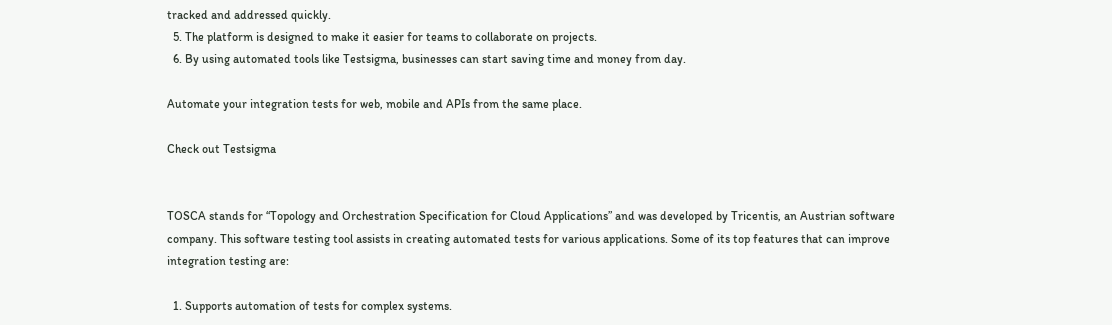tracked and addressed quickly.
  5. The platform is designed to make it easier for teams to collaborate on projects.
  6. By using automated tools like Testsigma, businesses can start saving time and money from day.

Automate your integration tests for web, mobile and APIs from the same place.

Check out Testsigma


TOSCA stands for “Topology and Orchestration Specification for Cloud Applications” and was developed by Tricentis, an Austrian software company. This software testing tool assists in creating automated tests for various applications. Some of its top features that can improve integration testing are:

  1. Supports automation of tests for complex systems.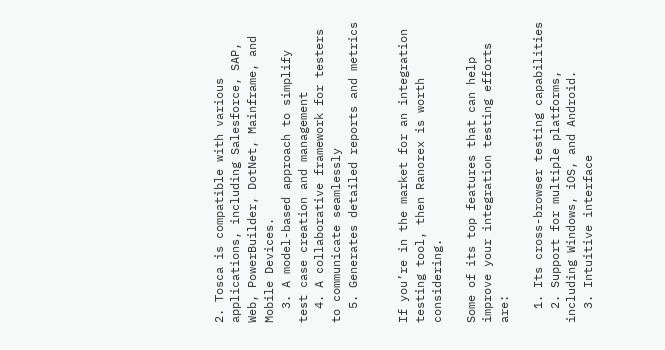2. Tosca is compatible with various applications, including Salesforce, SAP, Web, PowerBuilder, DotNet, Mainframe, and Mobile Devices.
  3. A model-based approach to simplify test case creation and management
  4. A collaborative framework for testers to communicate seamlessly
  5. Generates detailed reports and metrics


If you’re in the market for an integration testing tool, then Ranorex is worth considering.

Some of its top features that can help improve your integration testing efforts are:

  1. Its cross-browser testing capabilities
  2. Support for multiple platforms, including Windows, iOS, and Android.
  3. Intuitive interface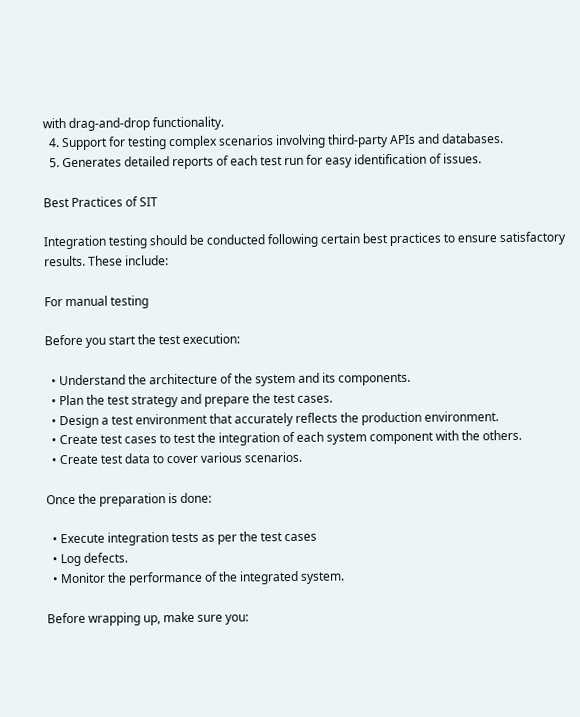with drag-and-drop functionality.
  4. Support for testing complex scenarios involving third-party APIs and databases.
  5. Generates detailed reports of each test run for easy identification of issues.

Best Practices of SIT

Integration testing should be conducted following certain best practices to ensure satisfactory results. These include:

For manual testing

Before you start the test execution:

  • Understand the architecture of the system and its components.
  • Plan the test strategy and prepare the test cases.
  • Design a test environment that accurately reflects the production environment.
  • Create test cases to test the integration of each system component with the others.
  • Create test data to cover various scenarios.

Once the preparation is done:

  • Execute integration tests as per the test cases
  • Log defects.
  • Monitor the performance of the integrated system.

Before wrapping up, make sure you: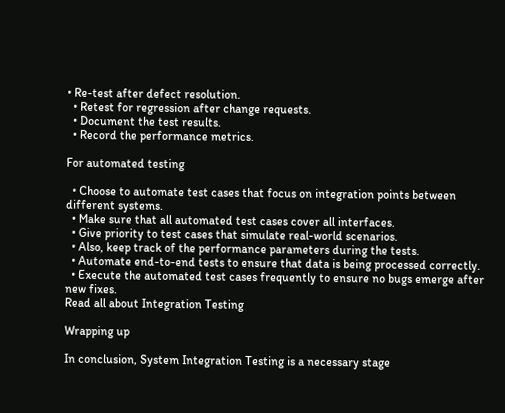• Re-test after defect resolution.
  • Retest for regression after change requests.
  • Document the test results.
  • Record the performance metrics.

For automated testing

  • Choose to automate test cases that focus on integration points between different systems.
  • Make sure that all automated test cases cover all interfaces.
  • Give priority to test cases that simulate real-world scenarios.
  • Also, keep track of the performance parameters during the tests.
  • Automate end-to-end tests to ensure that data is being processed correctly.
  • Execute the automated test cases frequently to ensure no bugs emerge after new fixes.
Read all about Integration Testing

Wrapping up

In conclusion, System Integration Testing is a necessary stage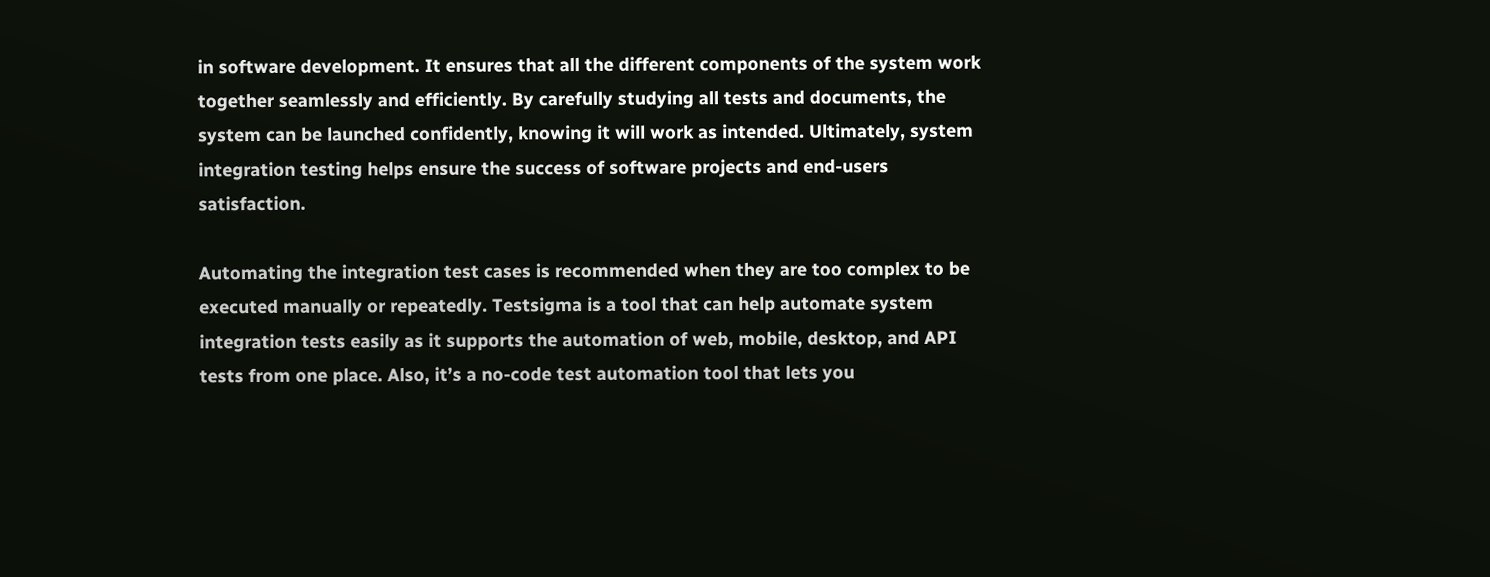in software development. It ensures that all the different components of the system work together seamlessly and efficiently. By carefully studying all tests and documents, the system can be launched confidently, knowing it will work as intended. Ultimately, system integration testing helps ensure the success of software projects and end-users satisfaction.

Automating the integration test cases is recommended when they are too complex to be executed manually or repeatedly. Testsigma is a tool that can help automate system integration tests easily as it supports the automation of web, mobile, desktop, and API tests from one place. Also, it’s a no-code test automation tool that lets you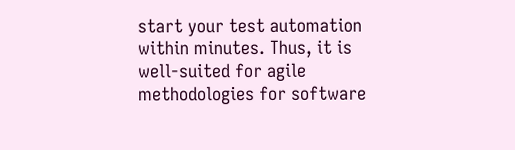start your test automation within minutes. Thus, it is well-suited for agile methodologies for software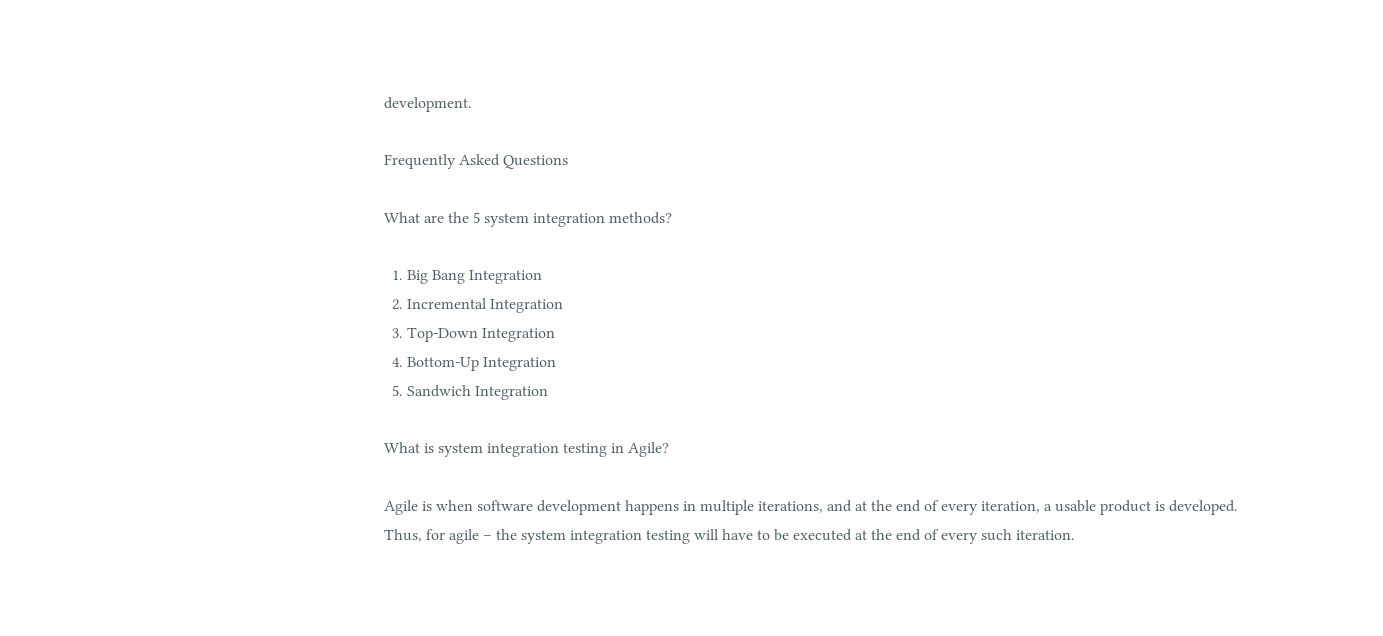development.

Frequently Asked Questions

What are the 5 system integration methods?

  1. Big Bang Integration
  2. Incremental Integration
  3. Top-Down Integration
  4. Bottom-Up Integration
  5. Sandwich Integration

What is system integration testing in Agile?

Agile is when software development happens in multiple iterations, and at the end of every iteration, a usable product is developed. Thus, for agile – the system integration testing will have to be executed at the end of every such iteration.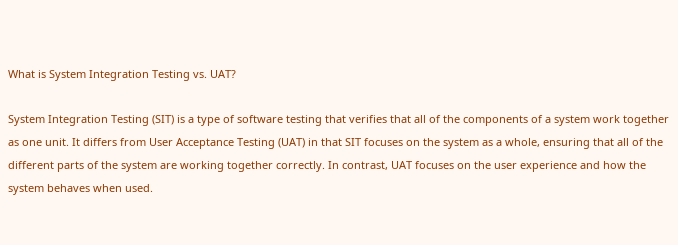What is System Integration Testing vs. UAT?

System Integration Testing (SIT) is a type of software testing that verifies that all of the components of a system work together as one unit. It differs from User Acceptance Testing (UAT) in that SIT focuses on the system as a whole, ensuring that all of the different parts of the system are working together correctly. In contrast, UAT focuses on the user experience and how the system behaves when used.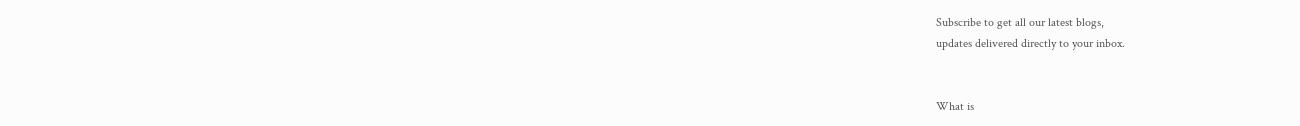Subscribe to get all our latest blogs,
updates delivered directly to your inbox.


What is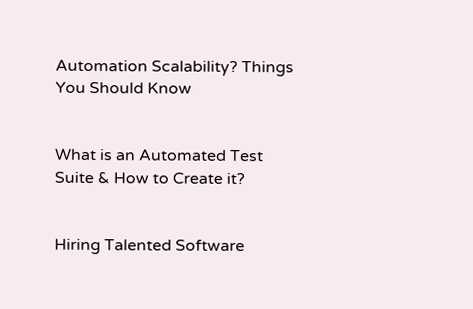Automation Scalability? Things You Should Know


What is an Automated Test Suite & How to Create it?


Hiring Talented Software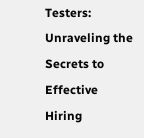Testers: Unraveling the Secrets to Effective Hiring